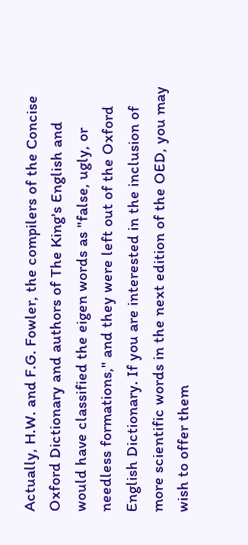Actually, H.W. and F.G. Fowler, the compilers of the Concise Oxford Dictionary and authors of The King's English and would have classified the eigen words as "false, ugly, or needless formations," and they were left out of the Oxford English Dictionary. If you are interested in the inclusion of more scientific words in the next edition of the OED, you may wish to offer them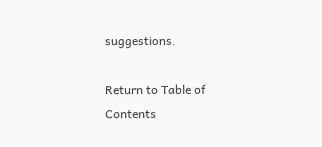suggestions.

Return to Table of Contents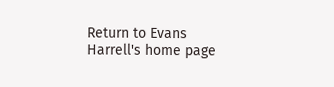Return to Evans Harrell's home page